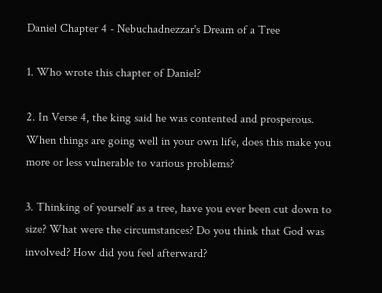Daniel Chapter 4 - Nebuchadnezzar's Dream of a Tree

1. Who wrote this chapter of Daniel?

2. In Verse 4, the king said he was contented and prosperous. When things are going well in your own life, does this make you more or less vulnerable to various problems?

3. Thinking of yourself as a tree, have you ever been cut down to size? What were the circumstances? Do you think that God was involved? How did you feel afterward?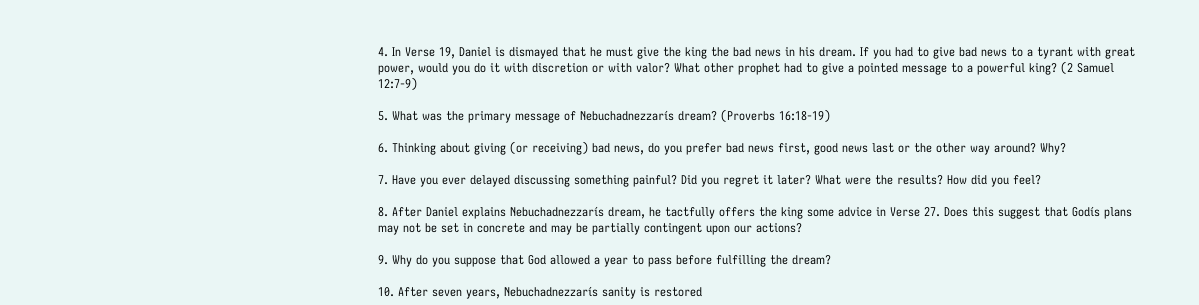4. In Verse 19, Daniel is dismayed that he must give the king the bad news in his dream. If you had to give bad news to a tyrant with great power, would you do it with discretion or with valor? What other prophet had to give a pointed message to a powerful king? (2 Samuel 12:7-9)

5. What was the primary message of Nebuchadnezzarís dream? (Proverbs 16:18-19)

6. Thinking about giving (or receiving) bad news, do you prefer bad news first, good news last or the other way around? Why?

7. Have you ever delayed discussing something painful? Did you regret it later? What were the results? How did you feel?

8. After Daniel explains Nebuchadnezzarís dream, he tactfully offers the king some advice in Verse 27. Does this suggest that Godís plans may not be set in concrete and may be partially contingent upon our actions?

9. Why do you suppose that God allowed a year to pass before fulfilling the dream?

10. After seven years, Nebuchadnezzarís sanity is restored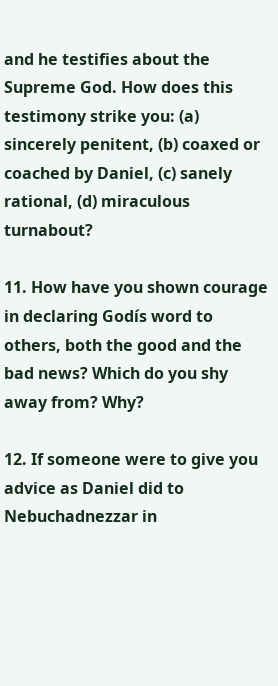and he testifies about the Supreme God. How does this testimony strike you: (a) sincerely penitent, (b) coaxed or coached by Daniel, (c) sanely rational, (d) miraculous turnabout?

11. How have you shown courage in declaring Godís word to others, both the good and the bad news? Which do you shy away from? Why?

12. If someone were to give you advice as Daniel did to Nebuchadnezzar in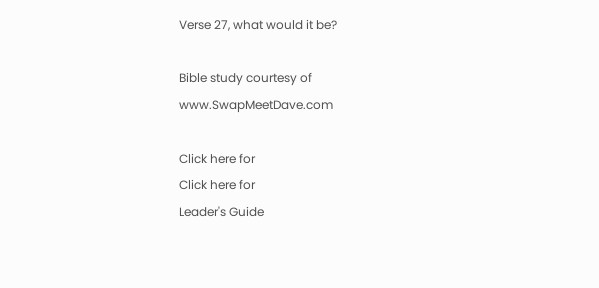Verse 27, what would it be?

Bible study courtesy of www.SwapMeetDave.com

Click here for
Click here for
Leader's Guide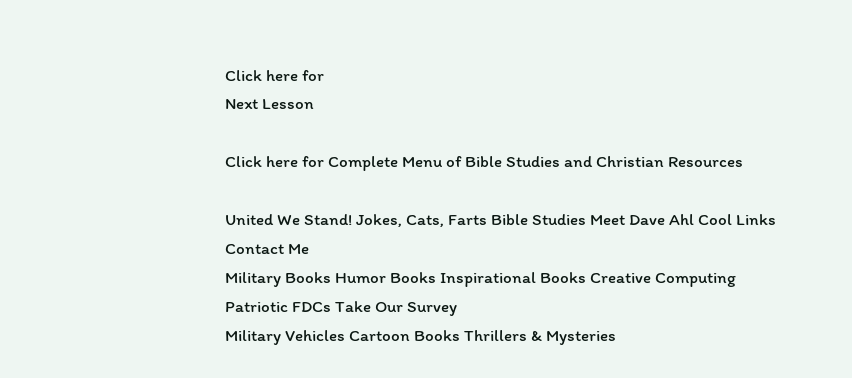Click here for
Next Lesson

Click here for Complete Menu of Bible Studies and Christian Resources

United We Stand! Jokes, Cats, Farts Bible Studies Meet Dave Ahl Cool Links Contact Me
Military Books Humor Books Inspirational Books Creative Computing Patriotic FDCs Take Our Survey
Military Vehicles Cartoon Books Thrillers & Mysteries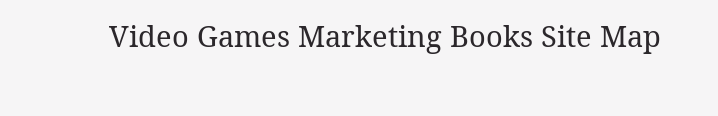Video Games Marketing Books Site Map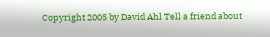Copyright 2005 by David Ahl Tell a friend about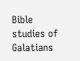Bible studies of Galatians